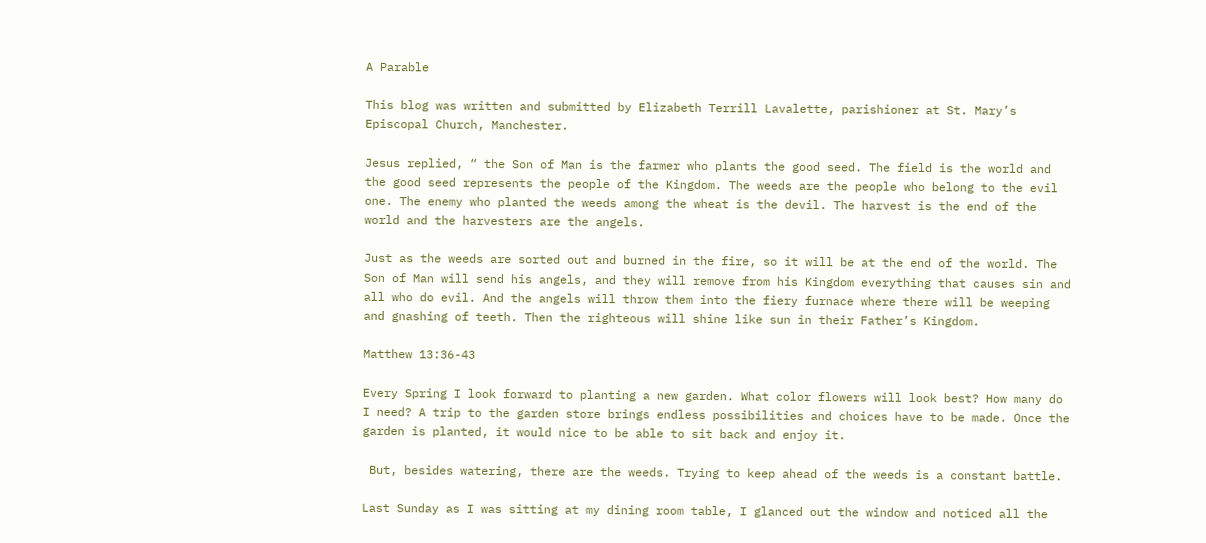A Parable

This blog was written and submitted by Elizabeth Terrill Lavalette, parishioner at St. Mary’s Episcopal Church, Manchester.

Jesus replied, “ the Son of Man is the farmer who plants the good seed. The field is the world and the good seed represents the people of the Kingdom. The weeds are the people who belong to the evil one. The enemy who planted the weeds among the wheat is the devil. The harvest is the end of the world and the harvesters are the angels.

Just as the weeds are sorted out and burned in the fire, so it will be at the end of the world. The Son of Man will send his angels, and they will remove from his Kingdom everything that causes sin and all who do evil. And the angels will throw them into the fiery furnace where there will be weeping and gnashing of teeth. Then the righteous will shine like sun in their Father’s Kingdom.

Matthew 13:36-43

Every Spring I look forward to planting a new garden. What color flowers will look best? How many do I need? A trip to the garden store brings endless possibilities and choices have to be made. Once the garden is planted, it would nice to be able to sit back and enjoy it.

 But, besides watering, there are the weeds. Trying to keep ahead of the weeds is a constant battle.

Last Sunday as I was sitting at my dining room table, I glanced out the window and noticed all the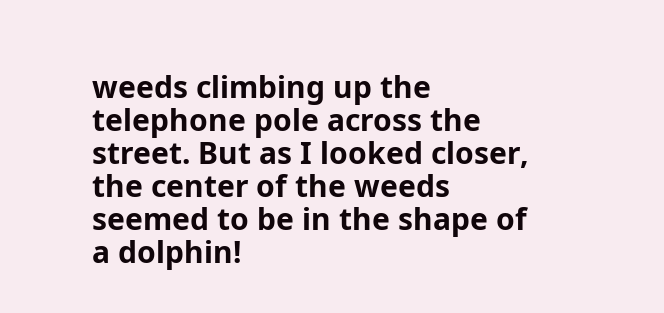weeds climbing up the telephone pole across the street. But as I looked closer, the center of the weeds seemed to be in the shape of a dolphin!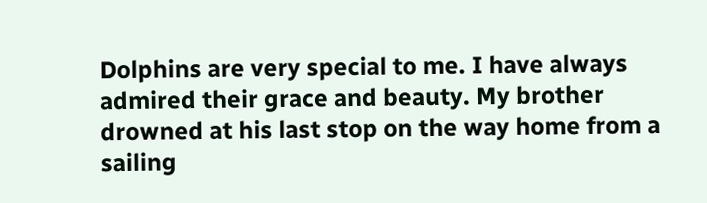Dolphins are very special to me. I have always admired their grace and beauty. My brother drowned at his last stop on the way home from a sailing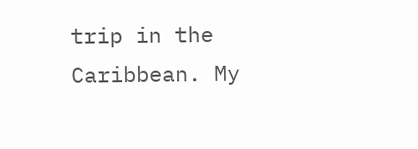trip in the Caribbean. My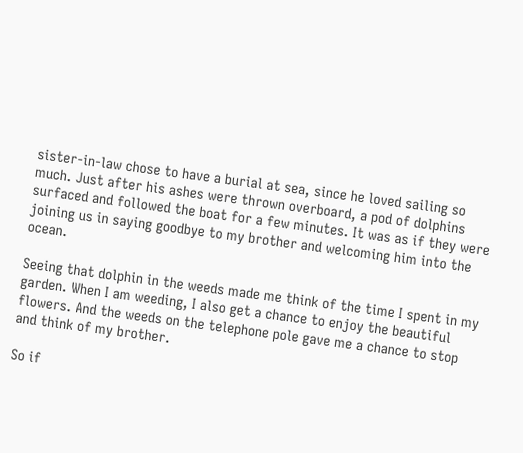sister-in-law chose to have a burial at sea, since he loved sailing so much. Just after his ashes were thrown overboard, a pod of dolphins surfaced and followed the boat for a few minutes. It was as if they were joining us in saying goodbye to my brother and welcoming him into the ocean.

Seeing that dolphin in the weeds made me think of the time I spent in my garden. When I am weeding, I also get a chance to enjoy the beautiful flowers. And the weeds on the telephone pole gave me a chance to stop and think of my brother.

So if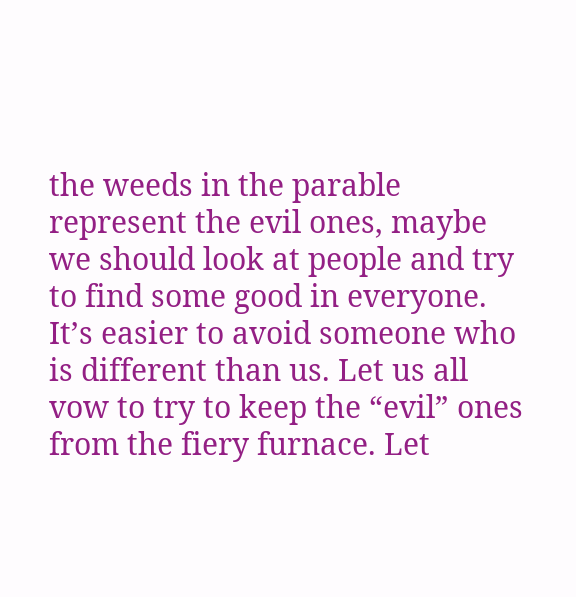the weeds in the parable represent the evil ones, maybe we should look at people and try to find some good in everyone. It’s easier to avoid someone who is different than us. Let us all vow to try to keep the “evil” ones from the fiery furnace. Let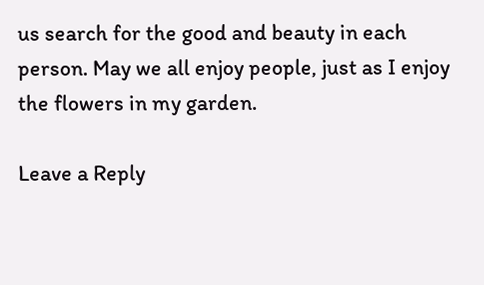us search for the good and beauty in each person. May we all enjoy people, just as I enjoy the flowers in my garden.

Leave a Reply